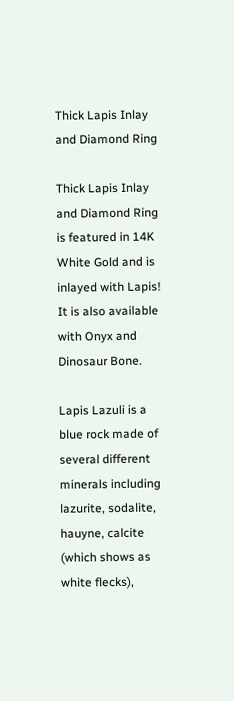Thick Lapis Inlay and Diamond Ring

Thick Lapis Inlay and Diamond Ring is featured in 14K White Gold and is inlayed with Lapis! It is also available with Onyx and Dinosaur Bone.

Lapis Lazuli is a blue rock made of several different minerals including lazurite, sodalite, hauyne, calcite (which shows as white flecks),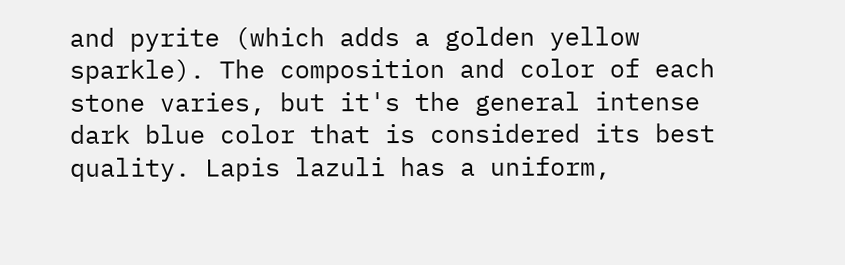and pyrite (which adds a golden yellow sparkle). The composition and color of each stone varies, but it's the general intense dark blue color that is considered its best quality. Lapis lazuli has a uniform,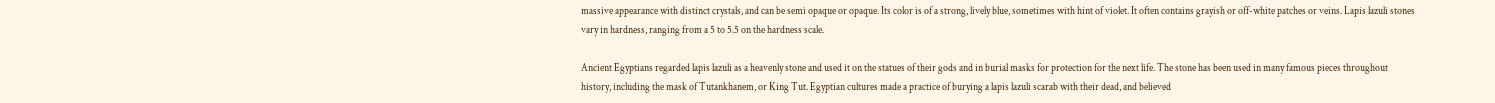massive appearance with distinct crystals, and can be semi opaque or opaque. Its color is of a strong, lively blue, sometimes with hint of violet. It often contains grayish or off-white patches or veins. Lapis lazuli stones vary in hardness, ranging from a 5 to 5.5 on the hardness scale.

Ancient Egyptians regarded lapis lazuli as a heavenly stone and used it on the statues of their gods and in burial masks for protection for the next life. The stone has been used in many famous pieces throughout history, including the mask of Tutankhanem, or King Tut. Egyptian cultures made a practice of burying a lapis lazuli scarab with their dead, and believed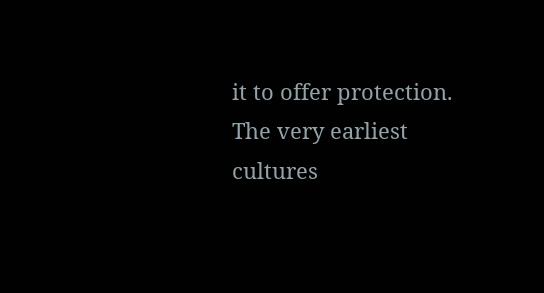it to offer protection. The very earliest cultures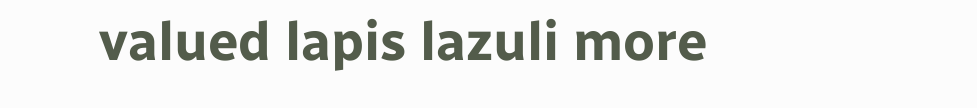valued lapis lazuli more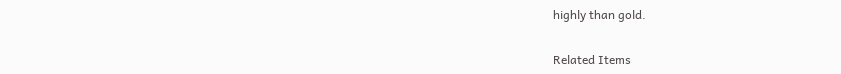highly than gold.


Related Items